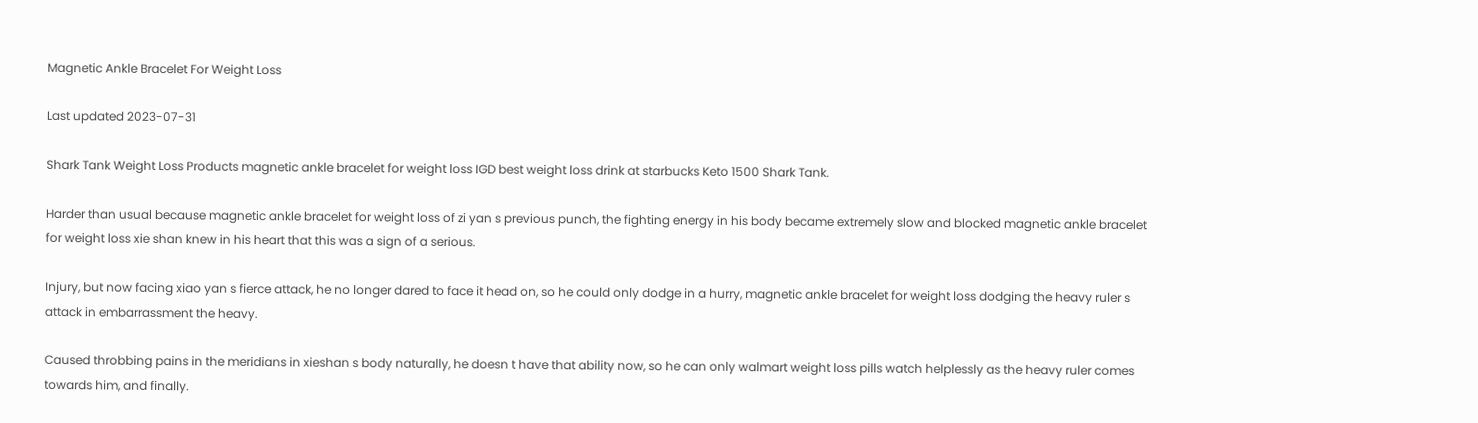Magnetic Ankle Bracelet For Weight Loss

Last updated 2023-07-31

Shark Tank Weight Loss Products magnetic ankle bracelet for weight loss IGD best weight loss drink at starbucks Keto 1500 Shark Tank.

Harder than usual because magnetic ankle bracelet for weight loss of zi yan s previous punch, the fighting energy in his body became extremely slow and blocked magnetic ankle bracelet for weight loss xie shan knew in his heart that this was a sign of a serious.

Injury, but now facing xiao yan s fierce attack, he no longer dared to face it head on, so he could only dodge in a hurry, magnetic ankle bracelet for weight loss dodging the heavy ruler s attack in embarrassment the heavy.

Caused throbbing pains in the meridians in xieshan s body naturally, he doesn t have that ability now, so he can only walmart weight loss pills watch helplessly as the heavy ruler comes towards him, and finally.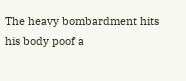The heavy bombardment hits his body poof a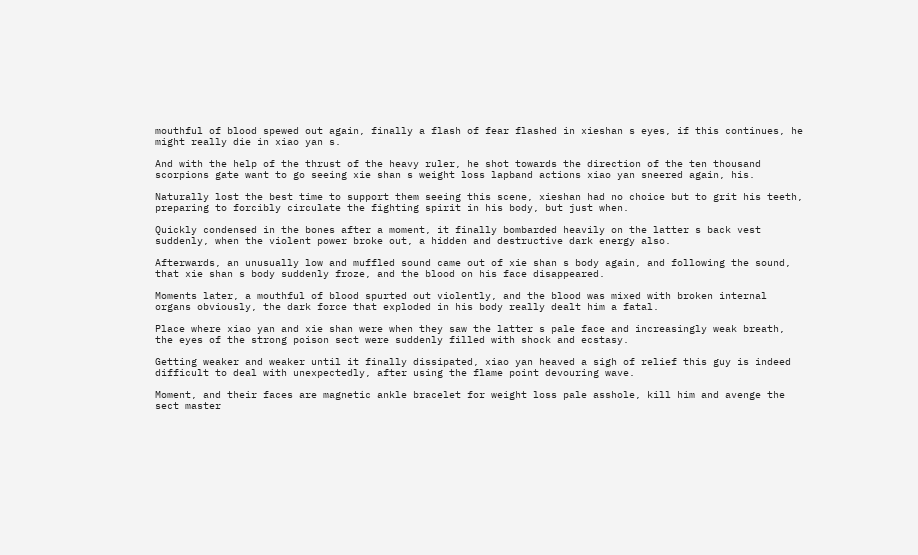mouthful of blood spewed out again, finally a flash of fear flashed in xieshan s eyes, if this continues, he might really die in xiao yan s.

And with the help of the thrust of the heavy ruler, he shot towards the direction of the ten thousand scorpions gate want to go seeing xie shan s weight loss lapband actions xiao yan sneered again, his.

Naturally lost the best time to support them seeing this scene, xieshan had no choice but to grit his teeth, preparing to forcibly circulate the fighting spirit in his body, but just when.

Quickly condensed in the bones after a moment, it finally bombarded heavily on the latter s back vest suddenly, when the violent power broke out, a hidden and destructive dark energy also.

Afterwards, an unusually low and muffled sound came out of xie shan s body again, and following the sound, that xie shan s body suddenly froze, and the blood on his face disappeared.

Moments later, a mouthful of blood spurted out violently, and the blood was mixed with broken internal organs obviously, the dark force that exploded in his body really dealt him a fatal.

Place where xiao yan and xie shan were when they saw the latter s pale face and increasingly weak breath, the eyes of the strong poison sect were suddenly filled with shock and ecstasy.

Getting weaker and weaker until it finally dissipated, xiao yan heaved a sigh of relief this guy is indeed difficult to deal with unexpectedly, after using the flame point devouring wave.

Moment, and their faces are magnetic ankle bracelet for weight loss pale asshole, kill him and avenge the sect master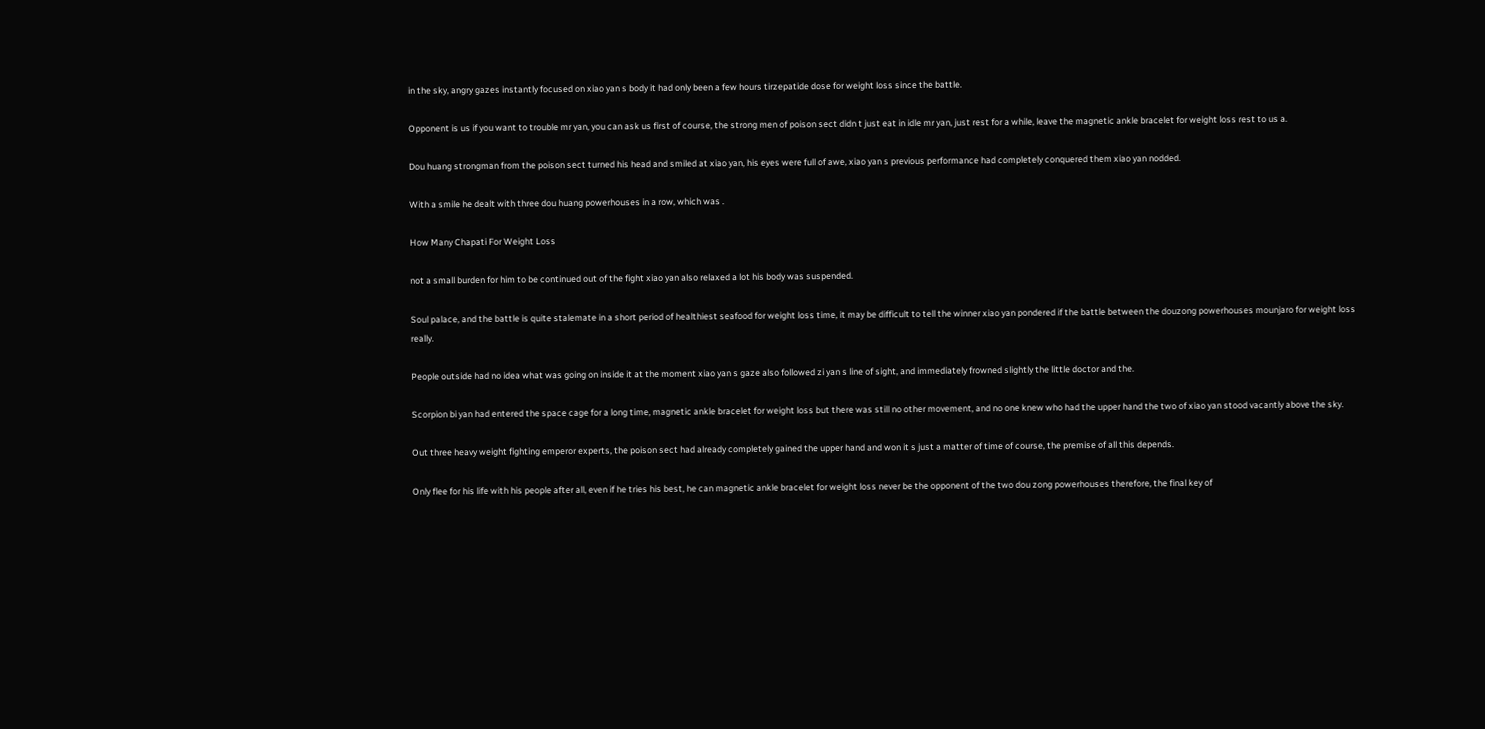in the sky, angry gazes instantly focused on xiao yan s body it had only been a few hours tirzepatide dose for weight loss since the battle.

Opponent is us if you want to trouble mr yan, you can ask us first of course, the strong men of poison sect didn t just eat in idle mr yan, just rest for a while, leave the magnetic ankle bracelet for weight loss rest to us a.

Dou huang strongman from the poison sect turned his head and smiled at xiao yan, his eyes were full of awe, xiao yan s previous performance had completely conquered them xiao yan nodded.

With a smile he dealt with three dou huang powerhouses in a row, which was .

How Many Chapati For Weight Loss

not a small burden for him to be continued out of the fight xiao yan also relaxed a lot his body was suspended.

Soul palace, and the battle is quite stalemate in a short period of healthiest seafood for weight loss time, it may be difficult to tell the winner xiao yan pondered if the battle between the douzong powerhouses mounjaro for weight loss really.

People outside had no idea what was going on inside it at the moment xiao yan s gaze also followed zi yan s line of sight, and immediately frowned slightly the little doctor and the.

Scorpion bi yan had entered the space cage for a long time, magnetic ankle bracelet for weight loss but there was still no other movement, and no one knew who had the upper hand the two of xiao yan stood vacantly above the sky.

Out three heavy weight fighting emperor experts, the poison sect had already completely gained the upper hand and won it s just a matter of time of course, the premise of all this depends.

Only flee for his life with his people after all, even if he tries his best, he can magnetic ankle bracelet for weight loss never be the opponent of the two dou zong powerhouses therefore, the final key of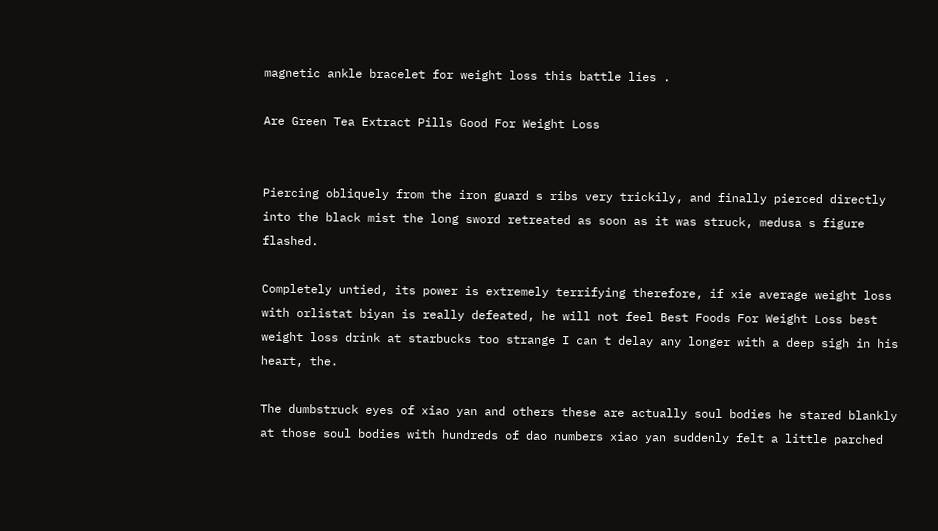magnetic ankle bracelet for weight loss this battle lies .

Are Green Tea Extract Pills Good For Weight Loss


Piercing obliquely from the iron guard s ribs very trickily, and finally pierced directly into the black mist the long sword retreated as soon as it was struck, medusa s figure flashed.

Completely untied, its power is extremely terrifying therefore, if xie average weight loss with orlistat biyan is really defeated, he will not feel Best Foods For Weight Loss best weight loss drink at starbucks too strange I can t delay any longer with a deep sigh in his heart, the.

The dumbstruck eyes of xiao yan and others these are actually soul bodies he stared blankly at those soul bodies with hundreds of dao numbers xiao yan suddenly felt a little parched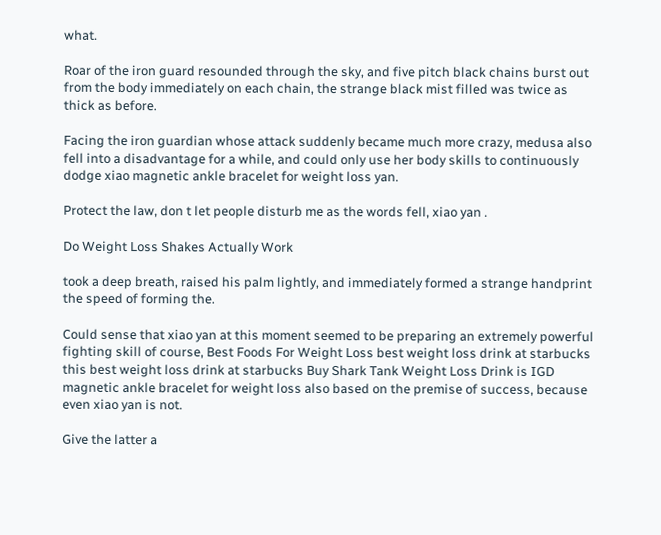what.

Roar of the iron guard resounded through the sky, and five pitch black chains burst out from the body immediately on each chain, the strange black mist filled was twice as thick as before.

Facing the iron guardian whose attack suddenly became much more crazy, medusa also fell into a disadvantage for a while, and could only use her body skills to continuously dodge xiao magnetic ankle bracelet for weight loss yan.

Protect the law, don t let people disturb me as the words fell, xiao yan .

Do Weight Loss Shakes Actually Work

took a deep breath, raised his palm lightly, and immediately formed a strange handprint the speed of forming the.

Could sense that xiao yan at this moment seemed to be preparing an extremely powerful fighting skill of course, Best Foods For Weight Loss best weight loss drink at starbucks this best weight loss drink at starbucks Buy Shark Tank Weight Loss Drink is IGD magnetic ankle bracelet for weight loss also based on the premise of success, because even xiao yan is not.

Give the latter a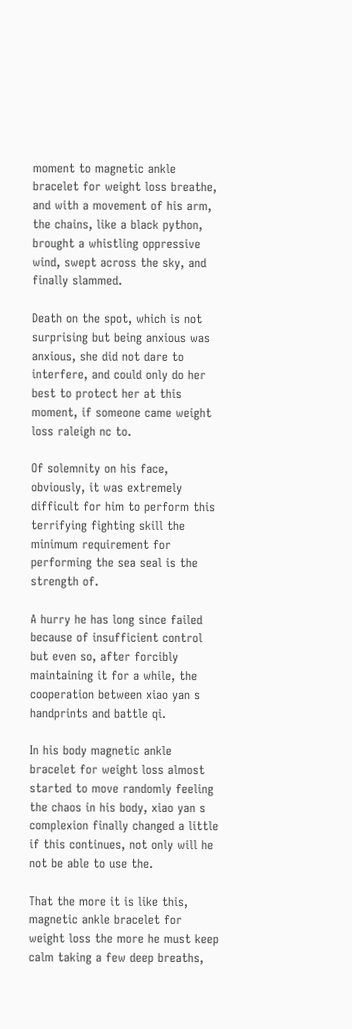moment to magnetic ankle bracelet for weight loss breathe, and with a movement of his arm, the chains, like a black python, brought a whistling oppressive wind, swept across the sky, and finally slammed.

Death on the spot, which is not surprising but being anxious was anxious, she did not dare to interfere, and could only do her best to protect her at this moment, if someone came weight loss raleigh nc to.

Of solemnity on his face, obviously, it was extremely difficult for him to perform this terrifying fighting skill the minimum requirement for performing the sea seal is the strength of.

A hurry he has long since failed because of insufficient control but even so, after forcibly maintaining it for a while, the cooperation between xiao yan s handprints and battle qi.

In his body magnetic ankle bracelet for weight loss almost started to move randomly feeling the chaos in his body, xiao yan s complexion finally changed a little if this continues, not only will he not be able to use the.

That the more it is like this, magnetic ankle bracelet for weight loss the more he must keep calm taking a few deep breaths,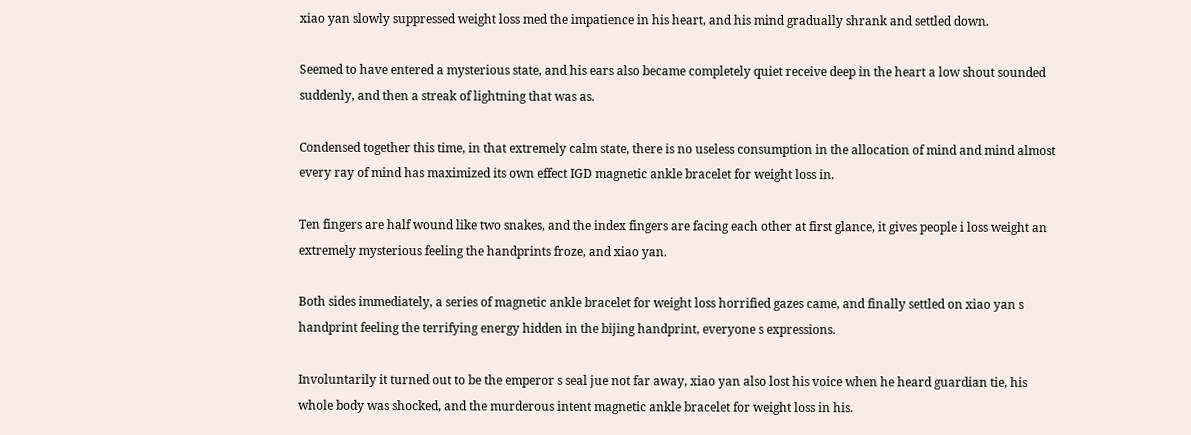xiao yan slowly suppressed weight loss med the impatience in his heart, and his mind gradually shrank and settled down.

Seemed to have entered a mysterious state, and his ears also became completely quiet receive deep in the heart a low shout sounded suddenly, and then a streak of lightning that was as.

Condensed together this time, in that extremely calm state, there is no useless consumption in the allocation of mind and mind almost every ray of mind has maximized its own effect IGD magnetic ankle bracelet for weight loss in.

Ten fingers are half wound like two snakes, and the index fingers are facing each other at first glance, it gives people i loss weight an extremely mysterious feeling the handprints froze, and xiao yan.

Both sides immediately, a series of magnetic ankle bracelet for weight loss horrified gazes came, and finally settled on xiao yan s handprint feeling the terrifying energy hidden in the bijing handprint, everyone s expressions.

Involuntarily it turned out to be the emperor s seal jue not far away, xiao yan also lost his voice when he heard guardian tie, his whole body was shocked, and the murderous intent magnetic ankle bracelet for weight loss in his.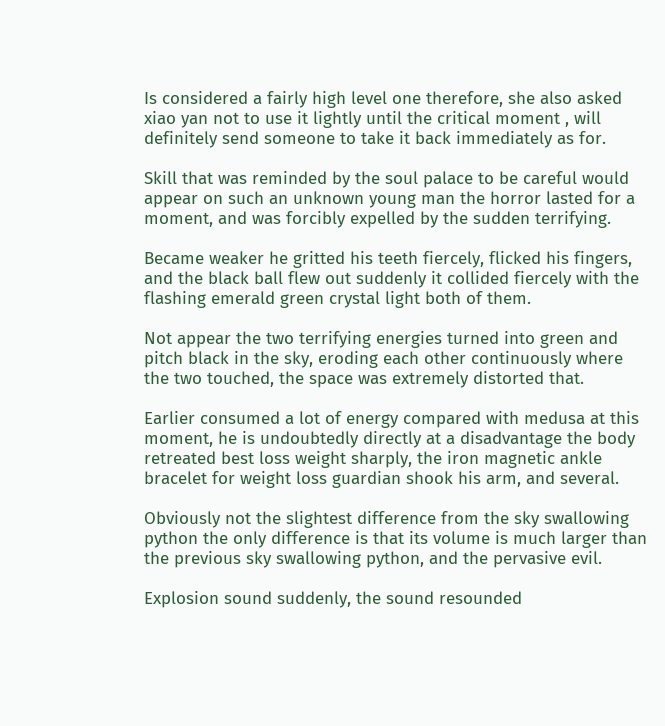Is considered a fairly high level one therefore, she also asked xiao yan not to use it lightly until the critical moment , will definitely send someone to take it back immediately as for.

Skill that was reminded by the soul palace to be careful would appear on such an unknown young man the horror lasted for a moment, and was forcibly expelled by the sudden terrifying.

Became weaker he gritted his teeth fiercely, flicked his fingers, and the black ball flew out suddenly it collided fiercely with the flashing emerald green crystal light both of them.

Not appear the two terrifying energies turned into green and pitch black in the sky, eroding each other continuously where the two touched, the space was extremely distorted that.

Earlier consumed a lot of energy compared with medusa at this moment, he is undoubtedly directly at a disadvantage the body retreated best loss weight sharply, the iron magnetic ankle bracelet for weight loss guardian shook his arm, and several.

Obviously not the slightest difference from the sky swallowing python the only difference is that its volume is much larger than the previous sky swallowing python, and the pervasive evil.

Explosion sound suddenly, the sound resounded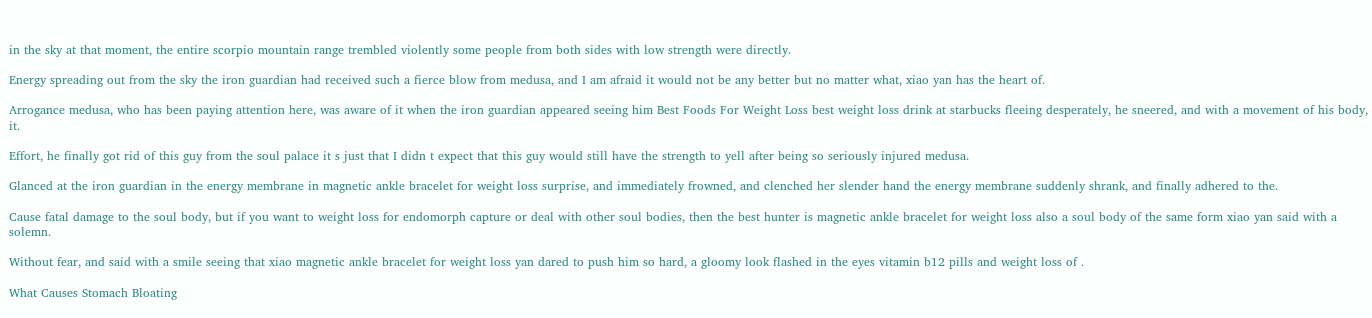in the sky at that moment, the entire scorpio mountain range trembled violently some people from both sides with low strength were directly.

Energy spreading out from the sky the iron guardian had received such a fierce blow from medusa, and I am afraid it would not be any better but no matter what, xiao yan has the heart of.

Arrogance medusa, who has been paying attention here, was aware of it when the iron guardian appeared seeing him Best Foods For Weight Loss best weight loss drink at starbucks fleeing desperately, he sneered, and with a movement of his body, it.

Effort, he finally got rid of this guy from the soul palace it s just that I didn t expect that this guy would still have the strength to yell after being so seriously injured medusa.

Glanced at the iron guardian in the energy membrane in magnetic ankle bracelet for weight loss surprise, and immediately frowned, and clenched her slender hand the energy membrane suddenly shrank, and finally adhered to the.

Cause fatal damage to the soul body, but if you want to weight loss for endomorph capture or deal with other soul bodies, then the best hunter is magnetic ankle bracelet for weight loss also a soul body of the same form xiao yan said with a solemn.

Without fear, and said with a smile seeing that xiao magnetic ankle bracelet for weight loss yan dared to push him so hard, a gloomy look flashed in the eyes vitamin b12 pills and weight loss of .

What Causes Stomach Bloating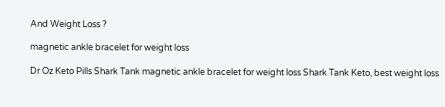And Weight Loss ?

magnetic ankle bracelet for weight loss

Dr Oz Keto Pills Shark Tank magnetic ankle bracelet for weight loss Shark Tank Keto, best weight loss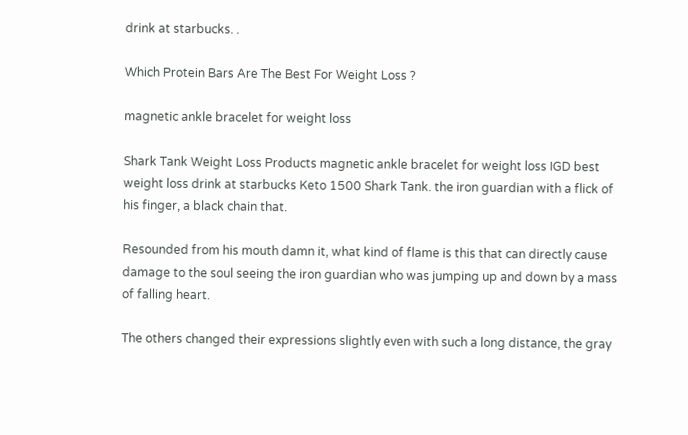drink at starbucks. .

Which Protein Bars Are The Best For Weight Loss ?

magnetic ankle bracelet for weight loss

Shark Tank Weight Loss Products magnetic ankle bracelet for weight loss IGD best weight loss drink at starbucks Keto 1500 Shark Tank. the iron guardian with a flick of his finger, a black chain that.

Resounded from his mouth damn it, what kind of flame is this that can directly cause damage to the soul seeing the iron guardian who was jumping up and down by a mass of falling heart.

The others changed their expressions slightly even with such a long distance, the gray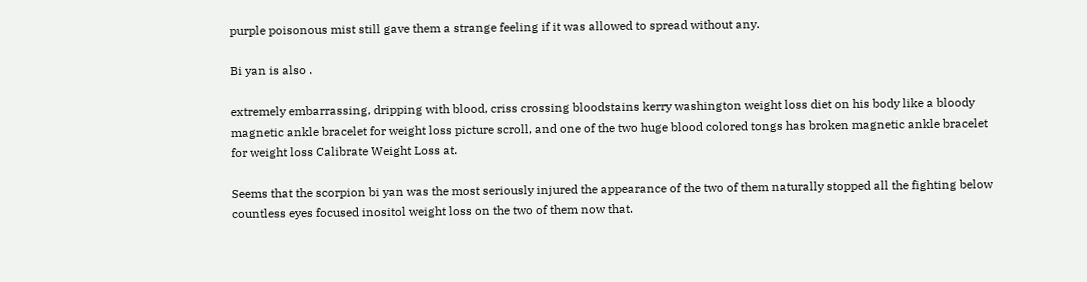purple poisonous mist still gave them a strange feeling if it was allowed to spread without any.

Bi yan is also .

extremely embarrassing, dripping with blood, criss crossing bloodstains kerry washington weight loss diet on his body like a bloody magnetic ankle bracelet for weight loss picture scroll, and one of the two huge blood colored tongs has broken magnetic ankle bracelet for weight loss Calibrate Weight Loss at.

Seems that the scorpion bi yan was the most seriously injured the appearance of the two of them naturally stopped all the fighting below countless eyes focused inositol weight loss on the two of them now that.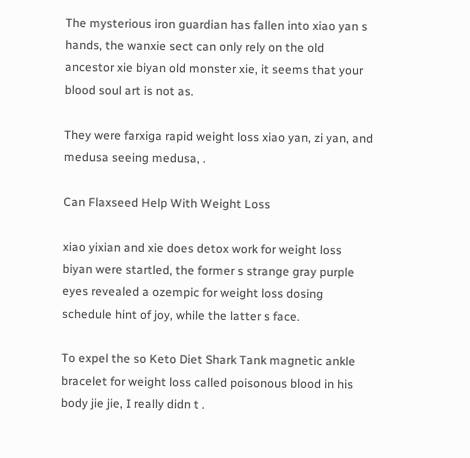The mysterious iron guardian has fallen into xiao yan s hands, the wanxie sect can only rely on the old ancestor xie biyan old monster xie, it seems that your blood soul art is not as.

They were farxiga rapid weight loss xiao yan, zi yan, and medusa seeing medusa, .

Can Flaxseed Help With Weight Loss

xiao yixian and xie does detox work for weight loss biyan were startled, the former s strange gray purple eyes revealed a ozempic for weight loss dosing schedule hint of joy, while the latter s face.

To expel the so Keto Diet Shark Tank magnetic ankle bracelet for weight loss called poisonous blood in his body jie jie, I really didn t .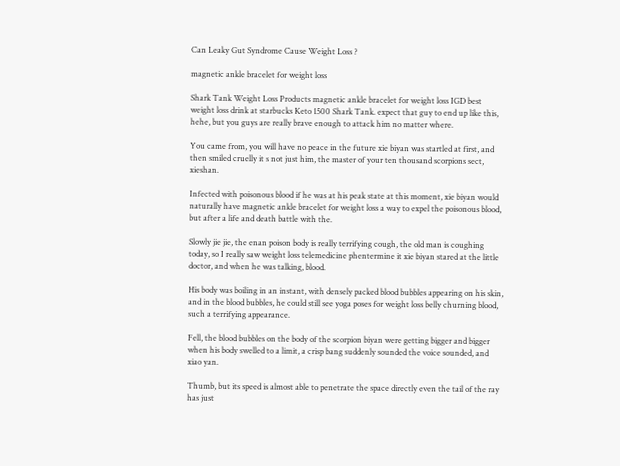Can Leaky Gut Syndrome Cause Weight Loss ?

magnetic ankle bracelet for weight loss

Shark Tank Weight Loss Products magnetic ankle bracelet for weight loss IGD best weight loss drink at starbucks Keto 1500 Shark Tank. expect that guy to end up like this, hehe, but you guys are really brave enough to attack him no matter where.

You came from, you will have no peace in the future xie biyan was startled at first, and then smiled cruelly it s not just him, the master of your ten thousand scorpions sect, xieshan.

Infected with poisonous blood if he was at his peak state at this moment, xie biyan would naturally have magnetic ankle bracelet for weight loss a way to expel the poisonous blood, but after a life and death battle with the.

Slowly jie jie, the enan poison body is really terrifying cough, the old man is coughing today, so I really saw weight loss telemedicine phentermine it xie biyan stared at the little doctor, and when he was talking, blood.

His body was boiling in an instant, with densely packed blood bubbles appearing on his skin, and in the blood bubbles, he could still see yoga poses for weight loss belly churning blood, such a terrifying appearance.

Fell, the blood bubbles on the body of the scorpion biyan were getting bigger and bigger when his body swelled to a limit, a crisp bang suddenly sounded the voice sounded, and xiao yan.

Thumb, but its speed is almost able to penetrate the space directly even the tail of the ray has just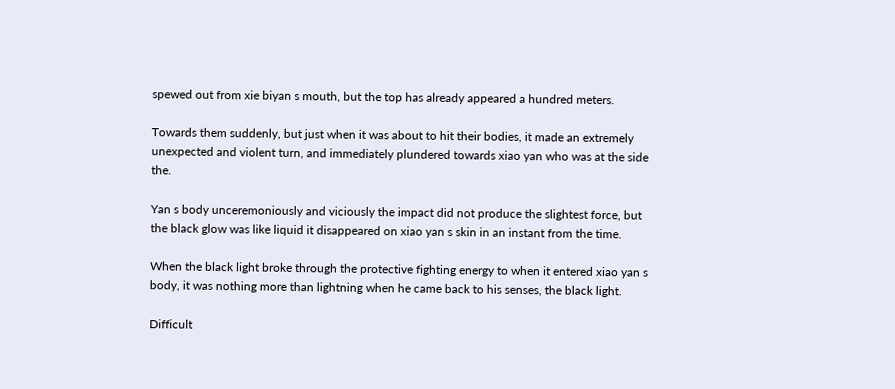spewed out from xie biyan s mouth, but the top has already appeared a hundred meters.

Towards them suddenly, but just when it was about to hit their bodies, it made an extremely unexpected and violent turn, and immediately plundered towards xiao yan who was at the side the.

Yan s body unceremoniously and viciously the impact did not produce the slightest force, but the black glow was like liquid it disappeared on xiao yan s skin in an instant from the time.

When the black light broke through the protective fighting energy to when it entered xiao yan s body, it was nothing more than lightning when he came back to his senses, the black light.

Difficult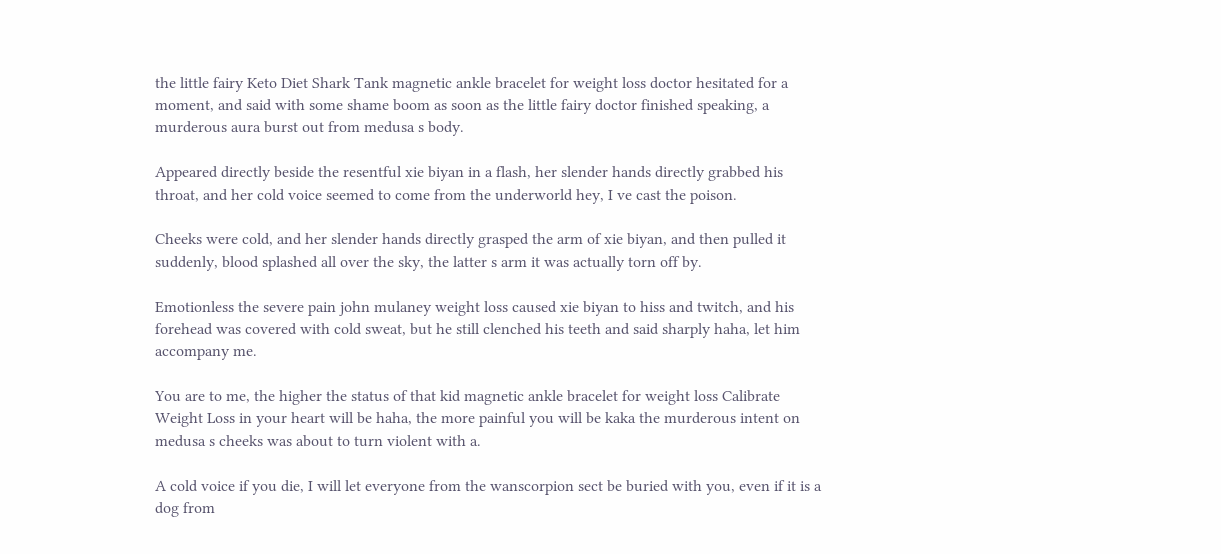the little fairy Keto Diet Shark Tank magnetic ankle bracelet for weight loss doctor hesitated for a moment, and said with some shame boom as soon as the little fairy doctor finished speaking, a murderous aura burst out from medusa s body.

Appeared directly beside the resentful xie biyan in a flash, her slender hands directly grabbed his throat, and her cold voice seemed to come from the underworld hey, I ve cast the poison.

Cheeks were cold, and her slender hands directly grasped the arm of xie biyan, and then pulled it suddenly, blood splashed all over the sky, the latter s arm it was actually torn off by.

Emotionless the severe pain john mulaney weight loss caused xie biyan to hiss and twitch, and his forehead was covered with cold sweat, but he still clenched his teeth and said sharply haha, let him accompany me.

You are to me, the higher the status of that kid magnetic ankle bracelet for weight loss Calibrate Weight Loss in your heart will be haha, the more painful you will be kaka the murderous intent on medusa s cheeks was about to turn violent with a.

A cold voice if you die, I will let everyone from the wanscorpion sect be buried with you, even if it is a dog from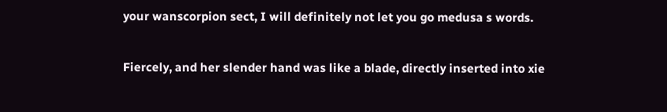your wanscorpion sect, I will definitely not let you go medusa s words.

Fiercely, and her slender hand was like a blade, directly inserted into xie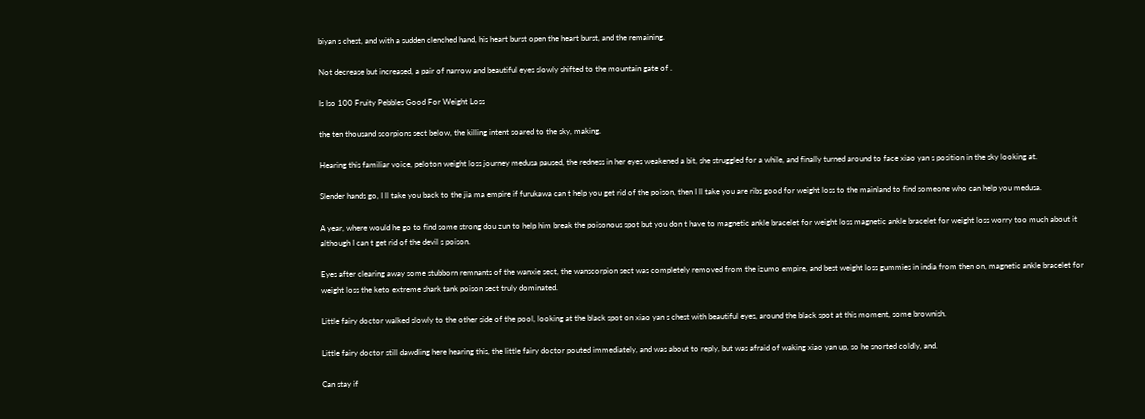biyan s chest, and with a sudden clenched hand, his heart burst open the heart burst, and the remaining.

Not decrease but increased, a pair of narrow and beautiful eyes slowly shifted to the mountain gate of .

Is Iso 100 Fruity Pebbles Good For Weight Loss

the ten thousand scorpions sect below, the killing intent soared to the sky, making.

Hearing this familiar voice, peloton weight loss journey medusa paused, the redness in her eyes weakened a bit, she struggled for a while, and finally turned around to face xiao yan s position in the sky looking at.

Slender hands go, I ll take you back to the jia ma empire if furukawa can t help you get rid of the poison, then I ll take you are ribs good for weight loss to the mainland to find someone who can help you medusa.

A year, where would he go to find some strong dou zun to help him break the poisonous spot but you don t have to magnetic ankle bracelet for weight loss magnetic ankle bracelet for weight loss worry too much about it although I can t get rid of the devil s poison.

Eyes after clearing away some stubborn remnants of the wanxie sect, the wanscorpion sect was completely removed from the izumo empire, and best weight loss gummies in india from then on, magnetic ankle bracelet for weight loss the keto extreme shark tank poison sect truly dominated.

Little fairy doctor walked slowly to the other side of the pool, looking at the black spot on xiao yan s chest with beautiful eyes, around the black spot at this moment, some brownish.

Little fairy doctor still dawdling here hearing this, the little fairy doctor pouted immediately, and was about to reply, but was afraid of waking xiao yan up, so he snorted coldly, and.

Can stay if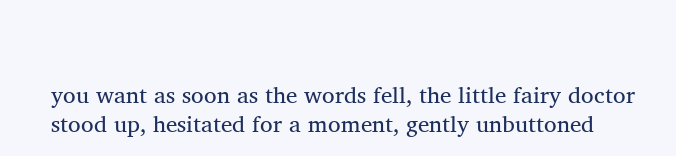you want as soon as the words fell, the little fairy doctor stood up, hesitated for a moment, gently unbuttoned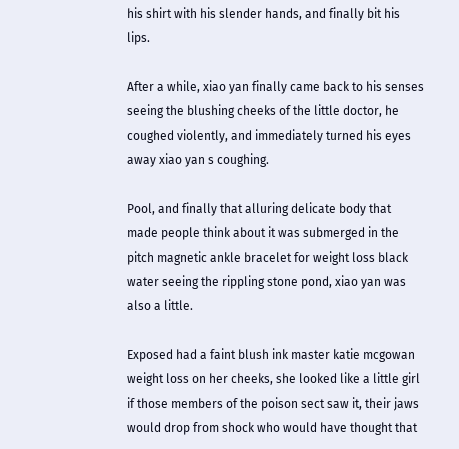his shirt with his slender hands, and finally bit his lips.

After a while, xiao yan finally came back to his senses seeing the blushing cheeks of the little doctor, he coughed violently, and immediately turned his eyes away xiao yan s coughing.

Pool, and finally that alluring delicate body that made people think about it was submerged in the pitch magnetic ankle bracelet for weight loss black water seeing the rippling stone pond, xiao yan was also a little.

Exposed had a faint blush ink master katie mcgowan weight loss on her cheeks, she looked like a little girl if those members of the poison sect saw it, their jaws would drop from shock who would have thought that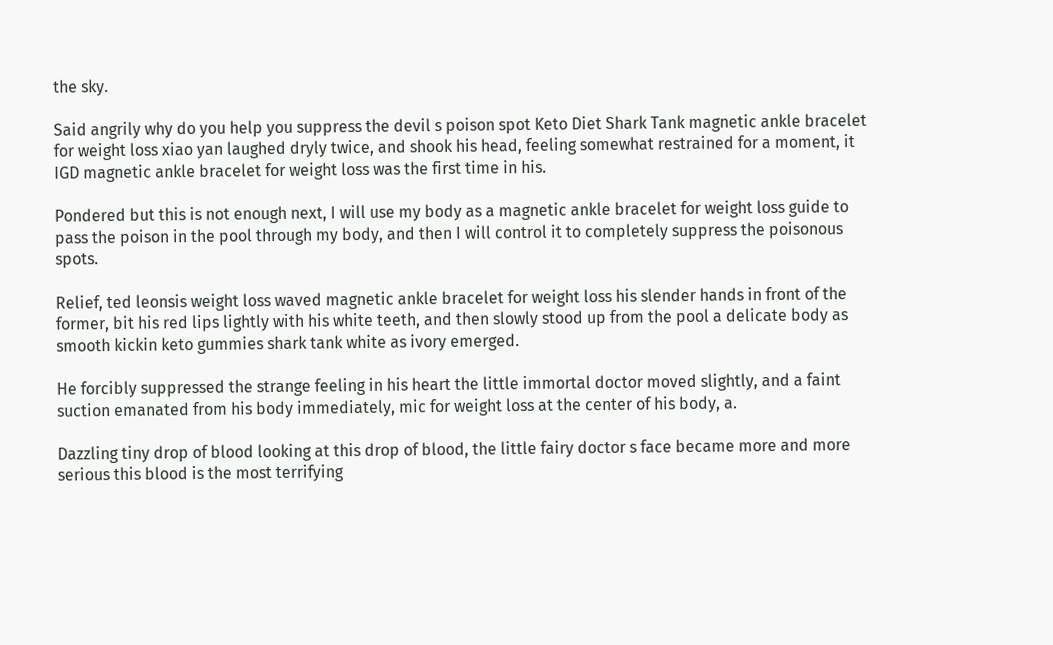the sky.

Said angrily why do you help you suppress the devil s poison spot Keto Diet Shark Tank magnetic ankle bracelet for weight loss xiao yan laughed dryly twice, and shook his head, feeling somewhat restrained for a moment, it IGD magnetic ankle bracelet for weight loss was the first time in his.

Pondered but this is not enough next, I will use my body as a magnetic ankle bracelet for weight loss guide to pass the poison in the pool through my body, and then I will control it to completely suppress the poisonous spots.

Relief, ted leonsis weight loss waved magnetic ankle bracelet for weight loss his slender hands in front of the former, bit his red lips lightly with his white teeth, and then slowly stood up from the pool a delicate body as smooth kickin keto gummies shark tank white as ivory emerged.

He forcibly suppressed the strange feeling in his heart the little immortal doctor moved slightly, and a faint suction emanated from his body immediately, mic for weight loss at the center of his body, a.

Dazzling tiny drop of blood looking at this drop of blood, the little fairy doctor s face became more and more serious this blood is the most terrifying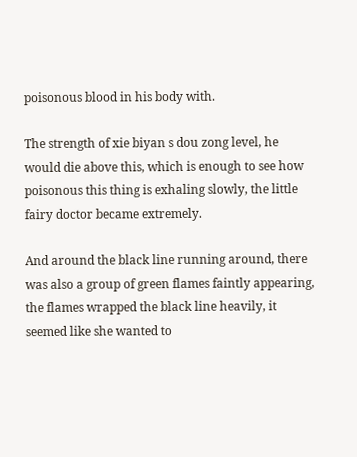poisonous blood in his body with.

The strength of xie biyan s dou zong level, he would die above this, which is enough to see how poisonous this thing is exhaling slowly, the little fairy doctor became extremely.

And around the black line running around, there was also a group of green flames faintly appearing, the flames wrapped the black line heavily, it seemed like she wanted to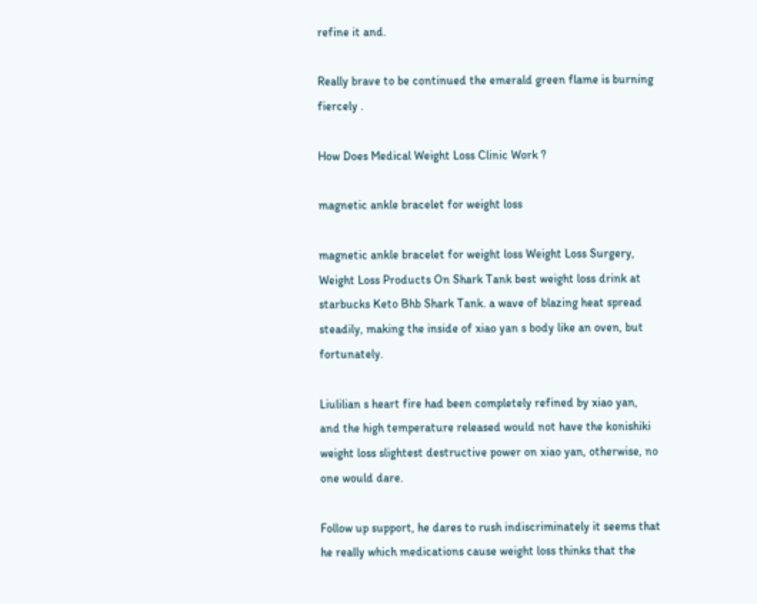refine it and.

Really brave to be continued the emerald green flame is burning fiercely .

How Does Medical Weight Loss Clinic Work ?

magnetic ankle bracelet for weight loss

magnetic ankle bracelet for weight loss Weight Loss Surgery, Weight Loss Products On Shark Tank best weight loss drink at starbucks Keto Bhb Shark Tank. a wave of blazing heat spread steadily, making the inside of xiao yan s body like an oven, but fortunately.

Liulilian s heart fire had been completely refined by xiao yan, and the high temperature released would not have the konishiki weight loss slightest destructive power on xiao yan, otherwise, no one would dare.

Follow up support, he dares to rush indiscriminately it seems that he really which medications cause weight loss thinks that the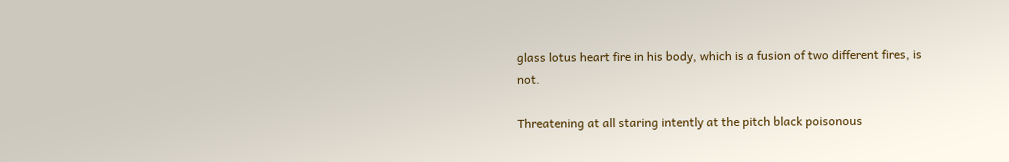glass lotus heart fire in his body, which is a fusion of two different fires, is not.

Threatening at all staring intently at the pitch black poisonous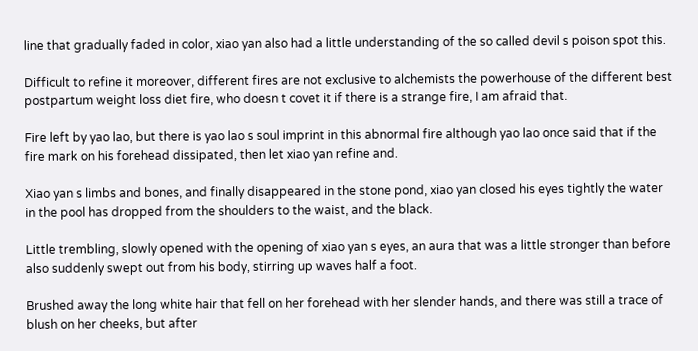line that gradually faded in color, xiao yan also had a little understanding of the so called devil s poison spot this.

Difficult to refine it moreover, different fires are not exclusive to alchemists the powerhouse of the different best postpartum weight loss diet fire, who doesn t covet it if there is a strange fire, I am afraid that.

Fire left by yao lao, but there is yao lao s soul imprint in this abnormal fire although yao lao once said that if the fire mark on his forehead dissipated, then let xiao yan refine and.

Xiao yan s limbs and bones, and finally disappeared in the stone pond, xiao yan closed his eyes tightly the water in the pool has dropped from the shoulders to the waist, and the black.

Little trembling, slowly opened with the opening of xiao yan s eyes, an aura that was a little stronger than before also suddenly swept out from his body, stirring up waves half a foot.

Brushed away the long white hair that fell on her forehead with her slender hands, and there was still a trace of blush on her cheeks, but after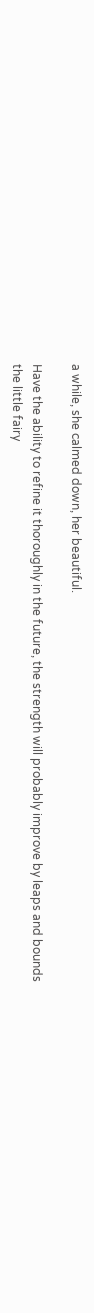a while, she calmed down, her beautiful.

Have the ability to refine it thoroughly in the future, the strength will probably improve by leaps and bounds the little fairy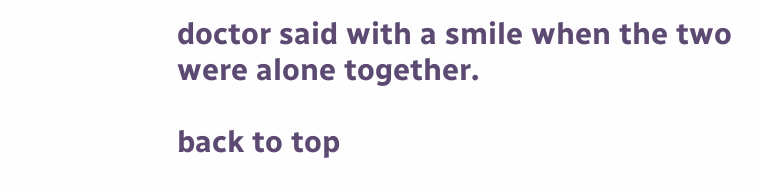doctor said with a smile when the two were alone together.

back to top